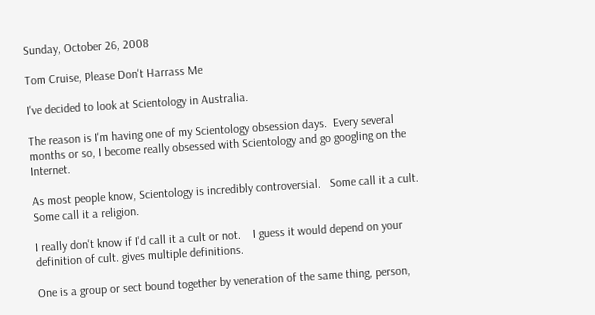Sunday, October 26, 2008

Tom Cruise, Please Don't Harrass Me

I've decided to look at Scientology in Australia.

The reason is I'm having one of my Scientology obsession days.  Every several months or so, I become really obsessed with Scientology and go googling on the Internet.

As most people know, Scientology is incredibly controversial.   Some call it a cult.  Some call it a religion.

I really don't know if I'd call it a cult or not.    I guess it would depend on your definition of cult. gives multiple definitions.

One is a group or sect bound together by veneration of the same thing, person,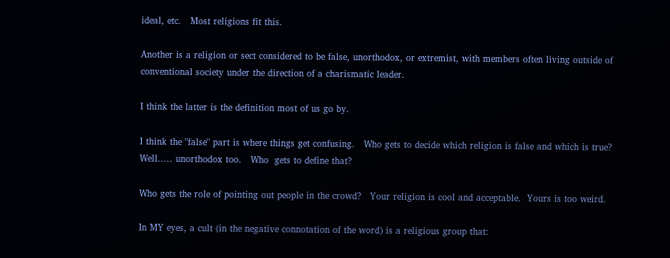ideal, etc.   Most religions fit this.

Another is a religion or sect considered to be false, unorthodox, or extremist, with members often living outside of conventional society under the direction of a charismatic leader.

I think the latter is the definition most of us go by.

I think the "false" part is where things get confusing.   Who gets to decide which religion is false and which is true?    Well..... unorthodox too.   Who  gets to define that?

Who gets the role of pointing out people in the crowd?   Your religion is cool and acceptable.  Yours is too weird.

In MY eyes, a cult (in the negative connotation of the word) is a religious group that: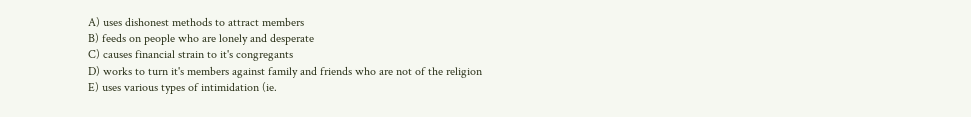A) uses dishonest methods to attract members
B) feeds on people who are lonely and desperate
C) causes financial strain to it's congregants
D) works to turn it's members against family and friends who are not of the religion
E) uses various types of intimidation (ie.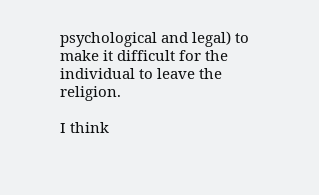psychological and legal) to make it difficult for the individual to leave the religion.

I think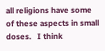all religions have some of these aspects in small doses.   I think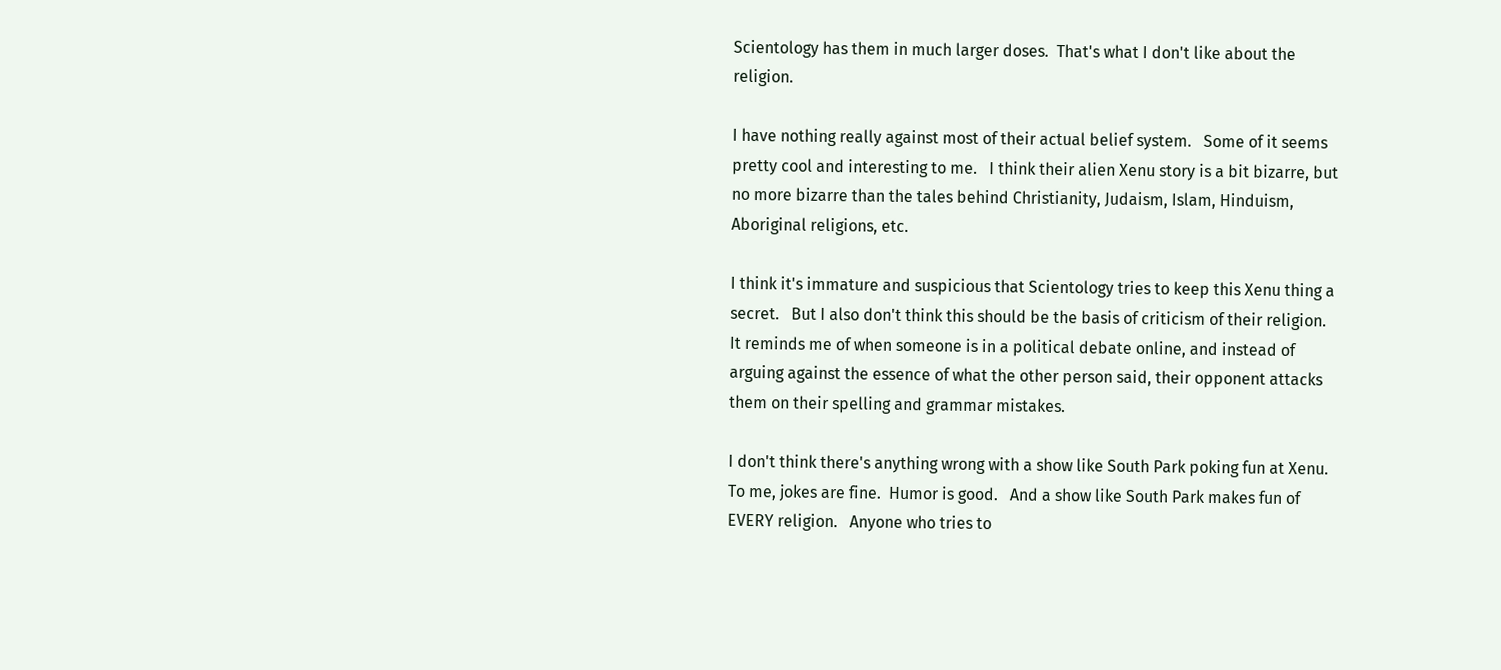Scientology has them in much larger doses.  That's what I don't like about the religion.

I have nothing really against most of their actual belief system.   Some of it seems pretty cool and interesting to me.   I think their alien Xenu story is a bit bizarre, but no more bizarre than the tales behind Christianity, Judaism, Islam, Hinduism, Aboriginal religions, etc.

I think it's immature and suspicious that Scientology tries to keep this Xenu thing a secret.   But I also don't think this should be the basis of criticism of their religion.   It reminds me of when someone is in a political debate online, and instead of arguing against the essence of what the other person said, their opponent attacks them on their spelling and grammar mistakes.

I don't think there's anything wrong with a show like South Park poking fun at Xenu.   To me, jokes are fine.  Humor is good.   And a show like South Park makes fun of EVERY religion.   Anyone who tries to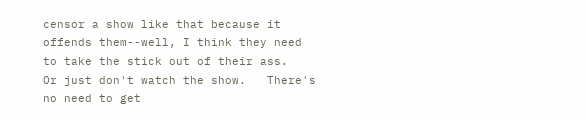censor a show like that because it offends them--well, I think they need to take the stick out of their ass.   Or just don't watch the show.   There's no need to get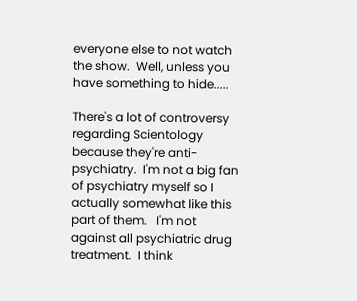everyone else to not watch the show.  Well, unless you have something to hide.....

There's a lot of controversy regarding Scientology because they're anti-psychiatry.  I'm not a big fan of psychiatry myself so I actually somewhat like this part of them.   I'm not against all psychiatric drug treatment.  I think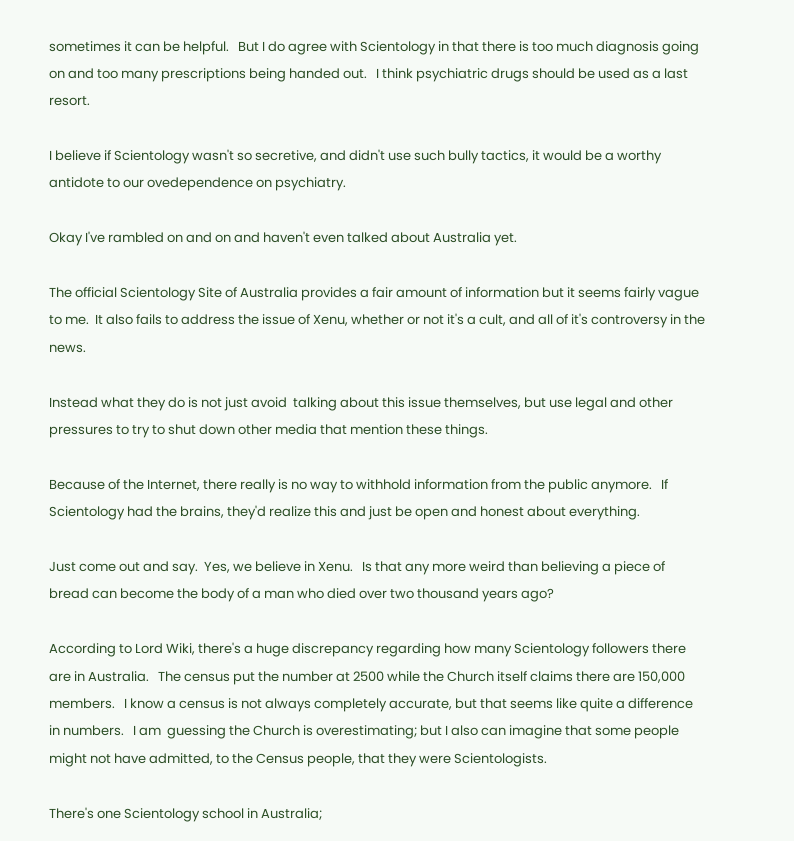sometimes it can be helpful.   But I do agree with Scientology in that there is too much diagnosis going on and too many prescriptions being handed out.   I think psychiatric drugs should be used as a last resort.

I believe if Scientology wasn't so secretive, and didn't use such bully tactics, it would be a worthy antidote to our ovedependence on psychiatry.

Okay I've rambled on and on and haven't even talked about Australia yet.

The official Scientology Site of Australia provides a fair amount of information but it seems fairly vague to me.  It also fails to address the issue of Xenu, whether or not it's a cult, and all of it's controversy in the news.

Instead what they do is not just avoid  talking about this issue themselves, but use legal and other pressures to try to shut down other media that mention these things.

Because of the Internet, there really is no way to withhold information from the public anymore.   If Scientology had the brains, they'd realize this and just be open and honest about everything.

Just come out and say.  Yes, we believe in Xenu.   Is that any more weird than believing a piece of bread can become the body of a man who died over two thousand years ago?

According to Lord Wiki, there's a huge discrepancy regarding how many Scientology followers there are in Australia.   The census put the number at 2500 while the Church itself claims there are 150,000 members.   I know a census is not always completely accurate, but that seems like quite a difference in numbers.   I am  guessing the Church is overestimating; but I also can imagine that some people might not have admitted, to the Census people, that they were Scientologists.

There's one Scientology school in Australia;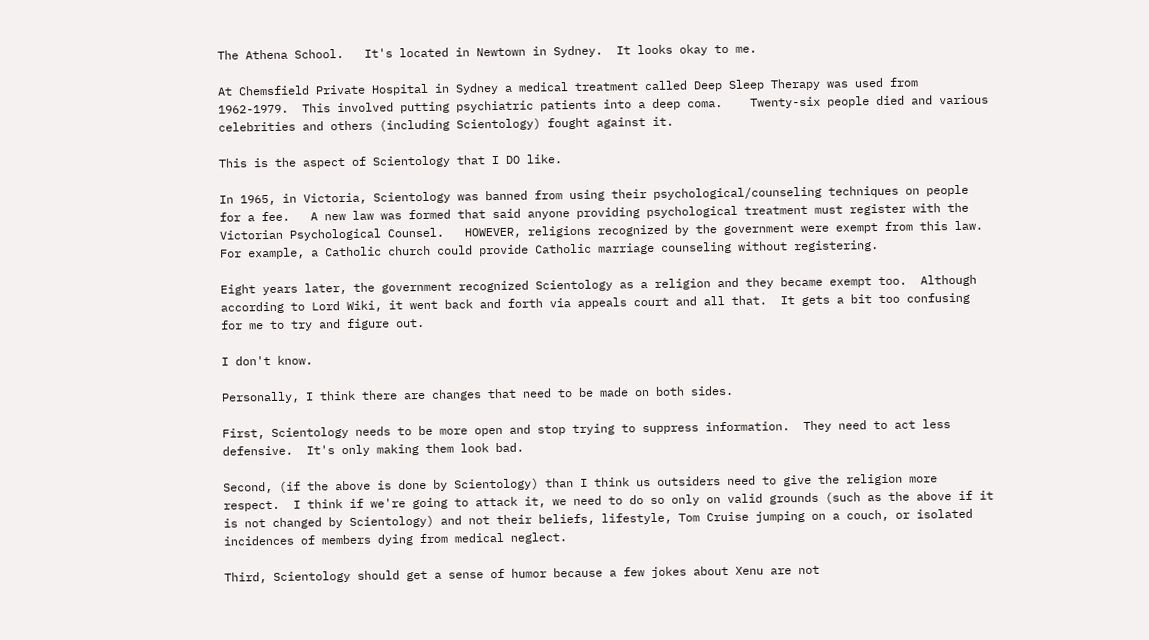The Athena School.   It's located in Newtown in Sydney.  It looks okay to me.

At Chemsfield Private Hospital in Sydney a medical treatment called Deep Sleep Therapy was used from 1962-1979.  This involved putting psychiatric patients into a deep coma.    Twenty-six people died and various celebrities and others (including Scientology) fought against it.

This is the aspect of Scientology that I DO like.

In 1965, in Victoria, Scientology was banned from using their psychological/counseling techniques on people for a fee.   A new law was formed that said anyone providing psychological treatment must register with the Victorian Psychological Counsel.   HOWEVER, religions recognized by the government were exempt from this law.  For example, a Catholic church could provide Catholic marriage counseling without registering.

Eight years later, the government recognized Scientology as a religion and they became exempt too.  Although according to Lord Wiki, it went back and forth via appeals court and all that.  It gets a bit too confusing for me to try and figure out.

I don't know.

Personally, I think there are changes that need to be made on both sides.

First, Scientology needs to be more open and stop trying to suppress information.  They need to act less defensive.  It's only making them look bad.

Second, (if the above is done by Scientology) than I think us outsiders need to give the religion more respect.  I think if we're going to attack it, we need to do so only on valid grounds (such as the above if it is not changed by Scientology) and not their beliefs, lifestyle, Tom Cruise jumping on a couch, or isolated incidences of members dying from medical neglect.

Third, Scientology should get a sense of humor because a few jokes about Xenu are not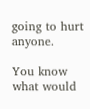going to hurt anyone.

You know what would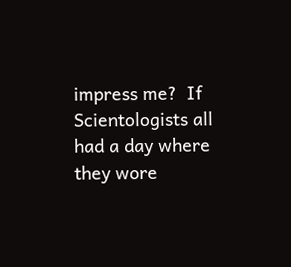impress me?  If Scientologists all had a day where they wore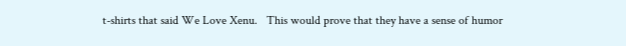t-shirts that said We Love Xenu.   This would prove that they have a sense of humor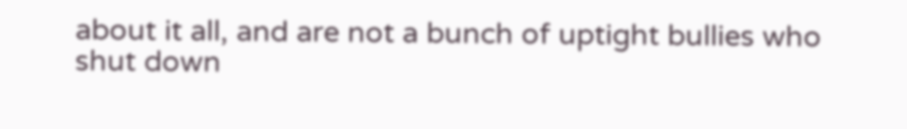about it all, and are not a bunch of uptight bullies who shut down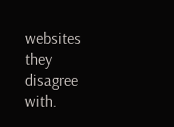websites they disagree with.